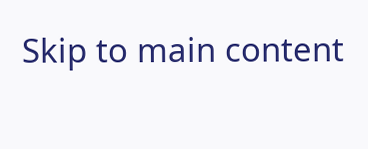Skip to main content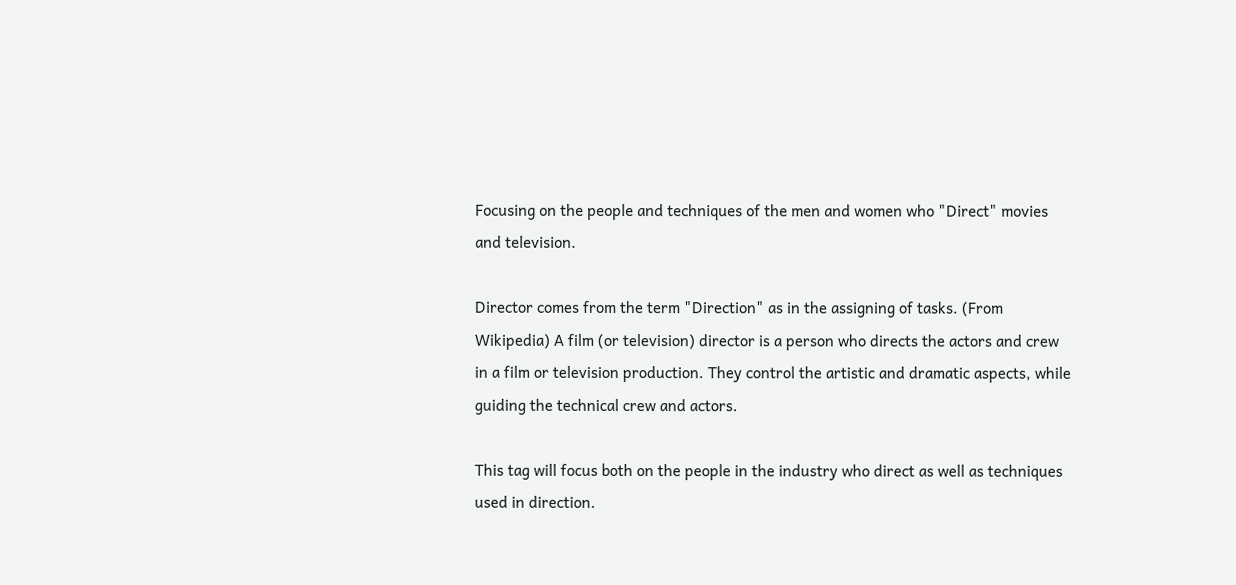Focusing on the people and techniques of the men and women who "Direct" movies and television.

Director comes from the term "Direction" as in the assigning of tasks. (From Wikipedia) A film (or television) director is a person who directs the actors and crew in a film or television production. They control the artistic and dramatic aspects, while guiding the technical crew and actors.

This tag will focus both on the people in the industry who direct as well as techniques used in direction.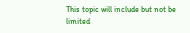This topic will include but not be limited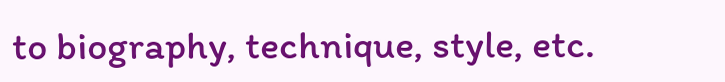to biography, technique, style, etc.